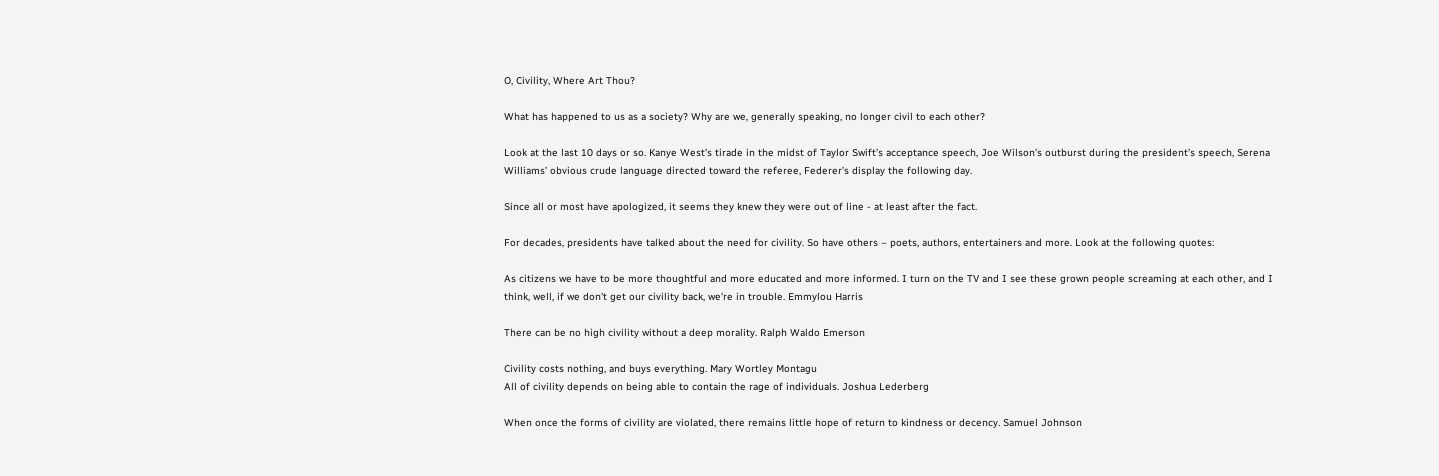O, Civility, Where Art Thou?

What has happened to us as a society? Why are we, generally speaking, no longer civil to each other?

Look at the last 10 days or so. Kanye West’s tirade in the midst of Taylor Swift’s acceptance speech, Joe Wilson’s outburst during the president’s speech, Serena Williams’ obvious crude language directed toward the referee, Federer’s display the following day.

Since all or most have apologized, it seems they knew they were out of line - at least after the fact.

For decades, presidents have talked about the need for civility. So have others – poets, authors, entertainers and more. Look at the following quotes:

As citizens we have to be more thoughtful and more educated and more informed. I turn on the TV and I see these grown people screaming at each other, and I think, well, if we don't get our civility back, we're in trouble. Emmylou Harris

There can be no high civility without a deep morality. Ralph Waldo Emerson

Civility costs nothing, and buys everything. Mary Wortley Montagu
All of civility depends on being able to contain the rage of individuals. Joshua Lederberg

When once the forms of civility are violated, there remains little hope of return to kindness or decency. Samuel Johnson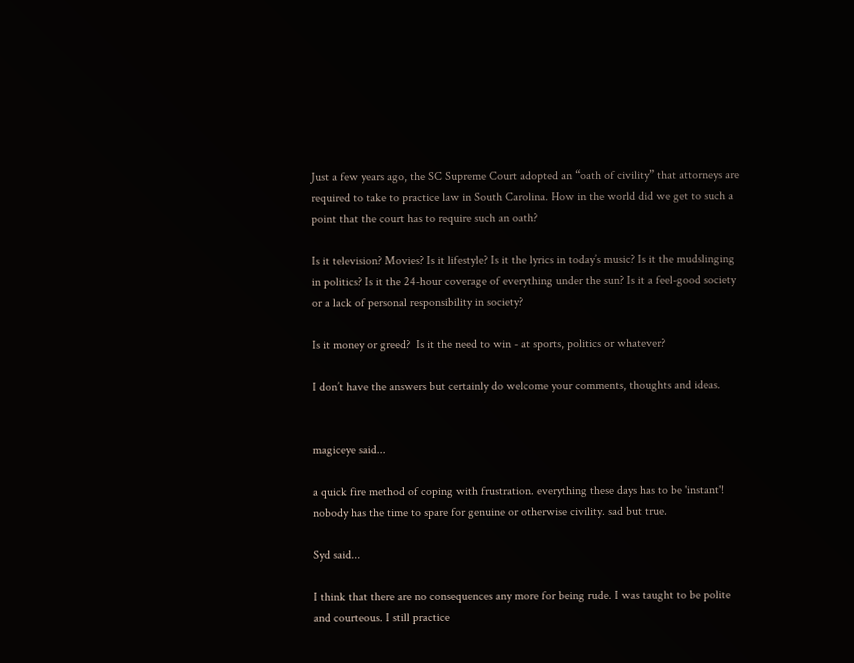Just a few years ago, the SC Supreme Court adopted an “oath of civility” that attorneys are required to take to practice law in South Carolina. How in the world did we get to such a point that the court has to require such an oath?

Is it television? Movies? Is it lifestyle? Is it the lyrics in today’s music? Is it the mudslinging in politics? Is it the 24-hour coverage of everything under the sun? Is it a feel-good society or a lack of personal responsibility in society?

Is it money or greed?  Is it the need to win - at sports, politics or whatever?

I don’t have the answers but certainly do welcome your comments, thoughts and ideas.


magiceye said...

a quick fire method of coping with frustration. everything these days has to be 'instant'! nobody has the time to spare for genuine or otherwise civility. sad but true.

Syd said...

I think that there are no consequences any more for being rude. I was taught to be polite and courteous. I still practice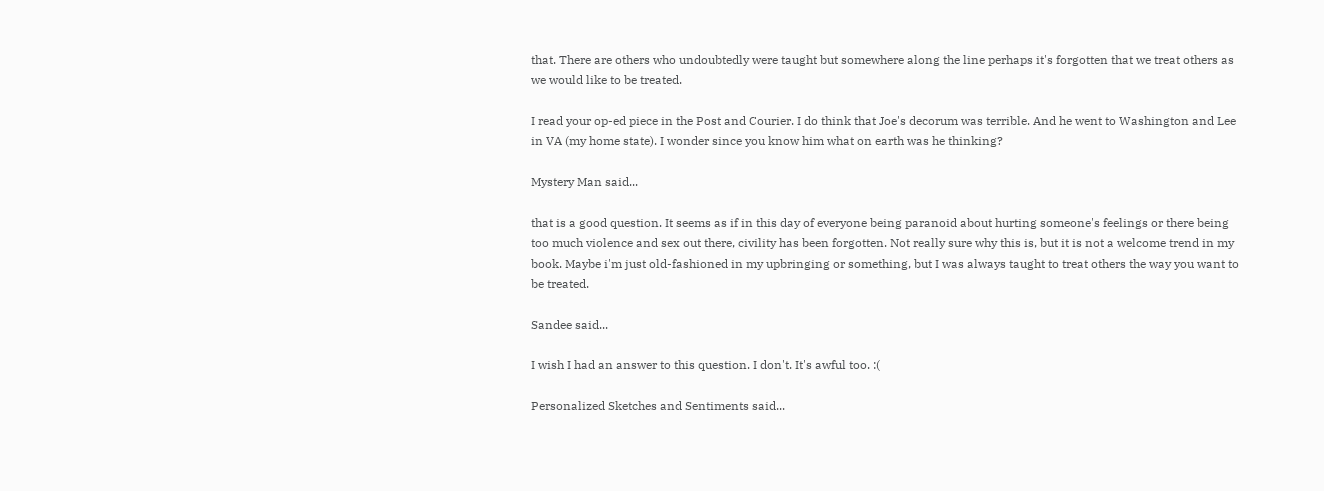that. There are others who undoubtedly were taught but somewhere along the line perhaps it's forgotten that we treat others as we would like to be treated.

I read your op-ed piece in the Post and Courier. I do think that Joe's decorum was terrible. And he went to Washington and Lee in VA (my home state). I wonder since you know him what on earth was he thinking?

Mystery Man said...

that is a good question. It seems as if in this day of everyone being paranoid about hurting someone's feelings or there being too much violence and sex out there, civility has been forgotten. Not really sure why this is, but it is not a welcome trend in my book. Maybe i'm just old-fashioned in my upbringing or something, but I was always taught to treat others the way you want to be treated.

Sandee said...

I wish I had an answer to this question. I don't. It's awful too. :(

Personalized Sketches and Sentiments said...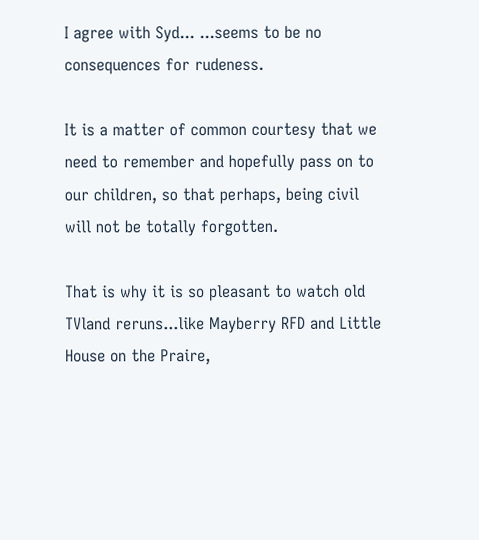I agree with Syd... ...seems to be no consequences for rudeness.

It is a matter of common courtesy that we need to remember and hopefully pass on to our children, so that perhaps, being civil will not be totally forgotten.

That is why it is so pleasant to watch old TVland reruns...like Mayberry RFD and Little House on the Praire,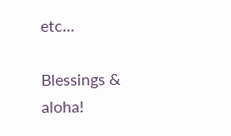etc...

Blessings & aloha!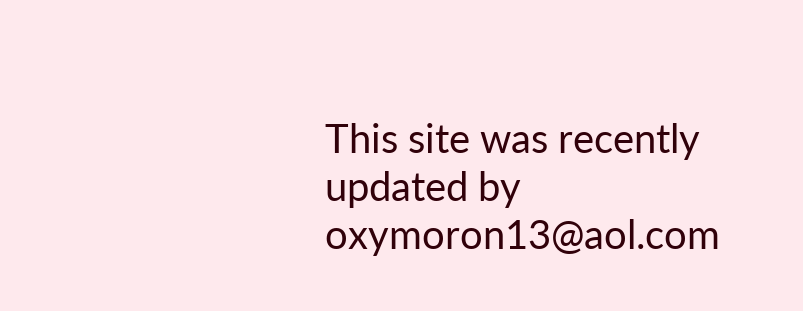This site was recently updated by oxymoron13@aol.com